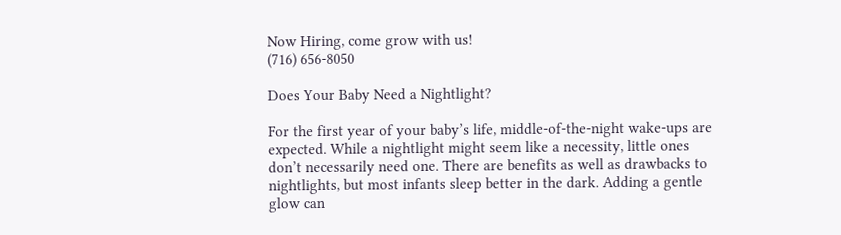Now Hiring, come grow with us!
(716) 656-8050

Does Your Baby Need a Nightlight?

For the first year of your baby’s life, middle-of-the-night wake-ups are expected. While a nightlight might seem like a necessity, little ones don’t necessarily need one. There are benefits as well as drawbacks to nightlights, but most infants sleep better in the dark. Adding a gentle glow can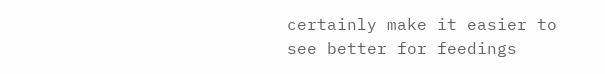certainly make it easier to see better for feedings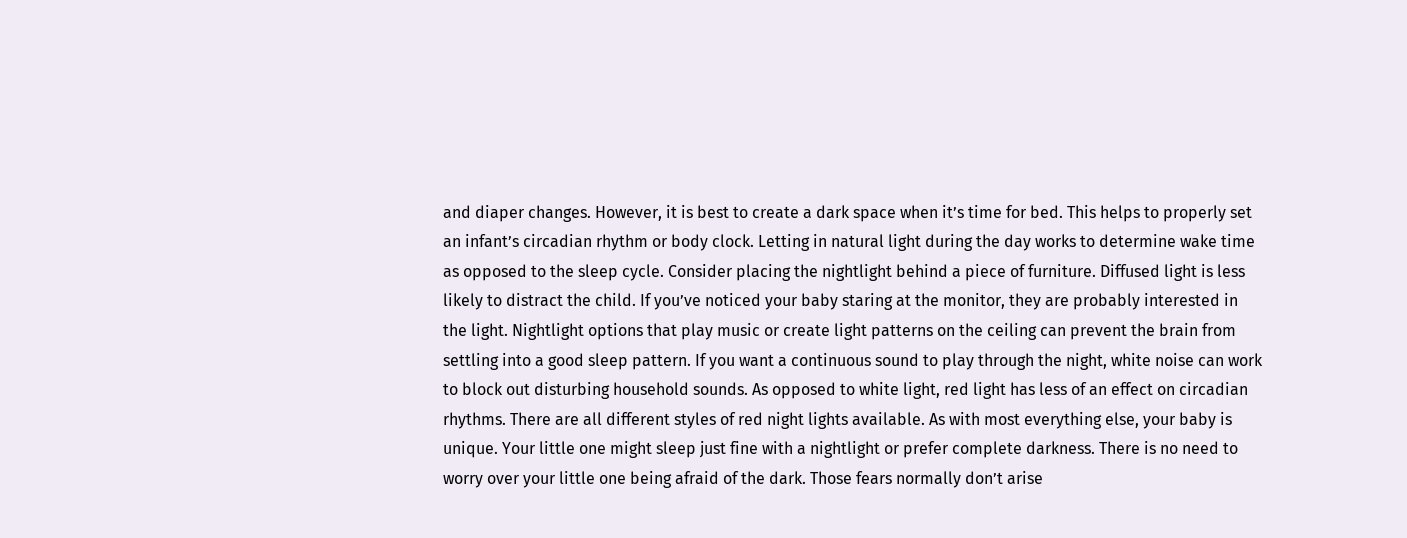and diaper changes. However, it is best to create a dark space when it’s time for bed. This helps to properly set an infant’s circadian rhythm or body clock. Letting in natural light during the day works to determine wake time as opposed to the sleep cycle. Consider placing the nightlight behind a piece of furniture. Diffused light is less likely to distract the child. If you’ve noticed your baby staring at the monitor, they are probably interested in the light. Nightlight options that play music or create light patterns on the ceiling can prevent the brain from settling into a good sleep pattern. If you want a continuous sound to play through the night, white noise can work to block out disturbing household sounds. As opposed to white light, red light has less of an effect on circadian rhythms. There are all different styles of red night lights available. As with most everything else, your baby is unique. Your little one might sleep just fine with a nightlight or prefer complete darkness. There is no need to worry over your little one being afraid of the dark. Those fears normally don’t arise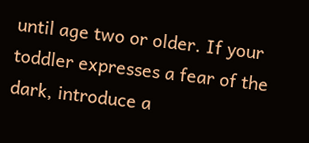until age two or older. If your toddler expresses a fear of the dark, introduce a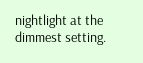nightlight at the dimmest setting.